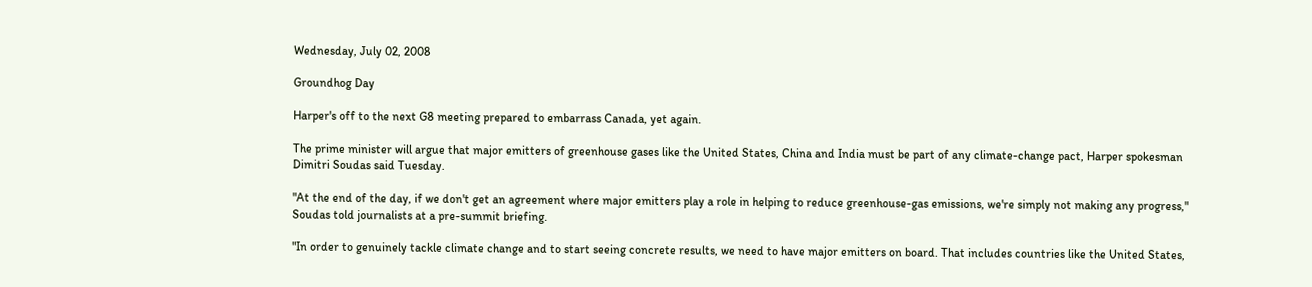Wednesday, July 02, 2008

Groundhog Day

Harper's off to the next G8 meeting prepared to embarrass Canada, yet again.

The prime minister will argue that major emitters of greenhouse gases like the United States, China and India must be part of any climate-change pact, Harper spokesman Dimitri Soudas said Tuesday.

"At the end of the day, if we don't get an agreement where major emitters play a role in helping to reduce greenhouse-gas emissions, we're simply not making any progress," Soudas told journalists at a pre-summit briefing.

"In order to genuinely tackle climate change and to start seeing concrete results, we need to have major emitters on board. That includes countries like the United States,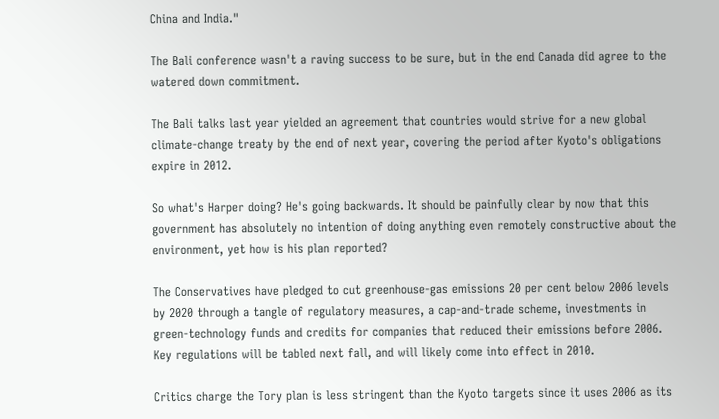China and India."

The Bali conference wasn't a raving success to be sure, but in the end Canada did agree to the watered down commitment.

The Bali talks last year yielded an agreement that countries would strive for a new global climate-change treaty by the end of next year, covering the period after Kyoto's obligations expire in 2012.

So what's Harper doing? He's going backwards. It should be painfully clear by now that this government has absolutely no intention of doing anything even remotely constructive about the environment, yet how is his plan reported?

The Conservatives have pledged to cut greenhouse-gas emissions 20 per cent below 2006 levels by 2020 through a tangle of regulatory measures, a cap-and-trade scheme, investments in green-technology funds and credits for companies that reduced their emissions before 2006. Key regulations will be tabled next fall, and will likely come into effect in 2010.

Critics charge the Tory plan is less stringent than the Kyoto targets since it uses 2006 as its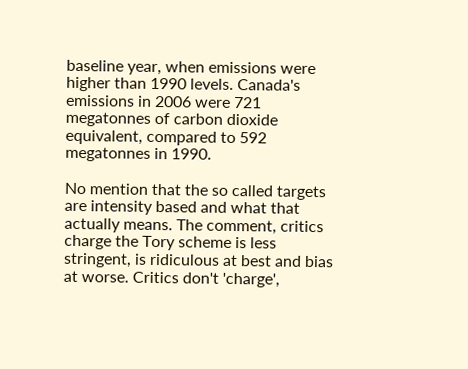baseline year, when emissions were higher than 1990 levels. Canada's emissions in 2006 were 721 megatonnes of carbon dioxide equivalent, compared to 592 megatonnes in 1990.

No mention that the so called targets are intensity based and what that actually means. The comment, critics charge the Tory scheme is less stringent, is ridiculous at best and bias at worse. Critics don't 'charge',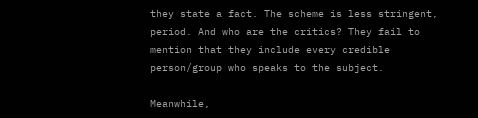they state a fact. The scheme is less stringent, period. And who are the critics? They fail to mention that they include every credible person/group who speaks to the subject.

Meanwhile,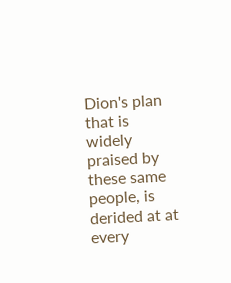Dion's plan that is widely praised by these same people, is derided at at every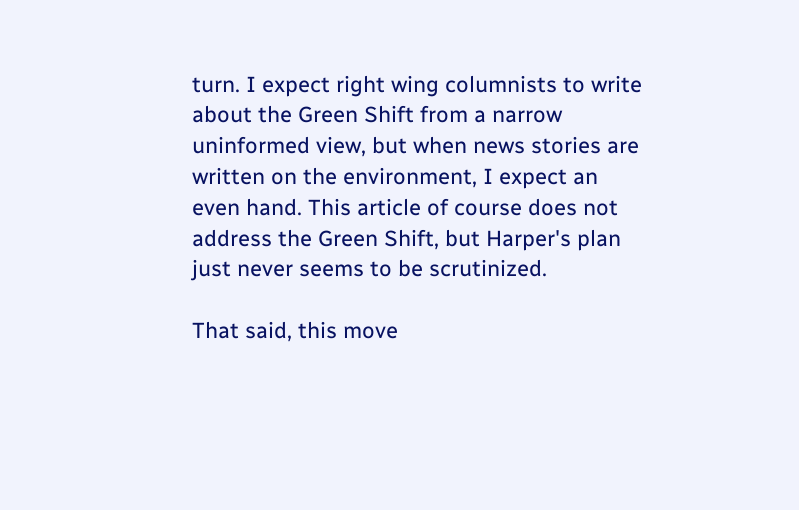turn. I expect right wing columnists to write about the Green Shift from a narrow uninformed view, but when news stories are written on the environment, I expect an even hand. This article of course does not address the Green Shift, but Harper's plan just never seems to be scrutinized.

That said, this move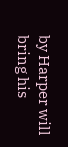by Harper will bring his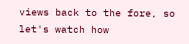views back to the fore, so let's watch how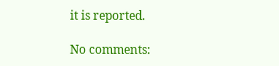it is reported.

No comments: